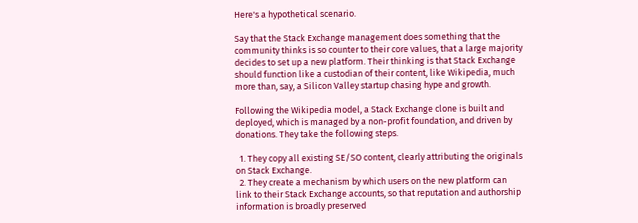Here's a hypothetical scenario.

Say that the Stack Exchange management does something that the community thinks is so counter to their core values, that a large majority decides to set up a new platform. Their thinking is that Stack Exchange should function like a custodian of their content, like Wikipedia, much more than, say, a Silicon Valley startup chasing hype and growth.

Following the Wikipedia model, a Stack Exchange clone is built and deployed, which is managed by a non-profit foundation, and driven by donations. They take the following steps.

  1. They copy all existing SE/SO content, clearly attributing the originals on Stack Exchange.
  2. They create a mechanism by which users on the new platform can link to their Stack Exchange accounts, so that reputation and authorship information is broadly preserved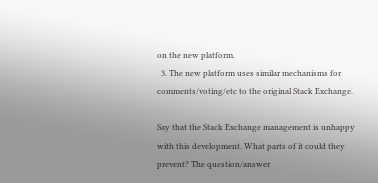on the new platform.
  3. The new platform uses similar mechanisms for comments/voting/etc to the original Stack Exchange.

Say that the Stack Exchange management is unhappy with this development. What parts of it could they prevent? The question/answer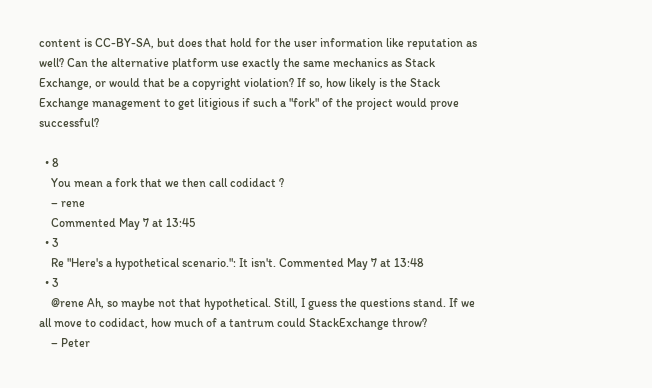content is CC-BY-SA, but does that hold for the user information like reputation as well? Can the alternative platform use exactly the same mechanics as Stack Exchange, or would that be a copyright violation? If so, how likely is the Stack Exchange management to get litigious if such a "fork" of the project would prove successful?

  • 8
    You mean a fork that we then call codidact ?
    – rene
    Commented May 7 at 13:45
  • 3
    Re "Here's a hypothetical scenario.": It isn't. Commented May 7 at 13:48
  • 3
    @rene Ah, so maybe not that hypothetical. Still, I guess the questions stand. If we all move to codidact, how much of a tantrum could StackExchange throw?
    – Peter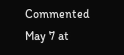Commented May 7 at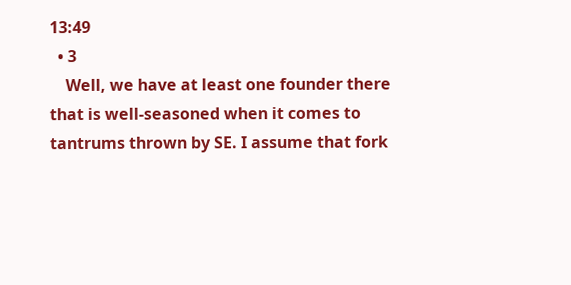13:49
  • 3
    Well, we have at least one founder there that is well-seasoned when it comes to tantrums thrown by SE. I assume that fork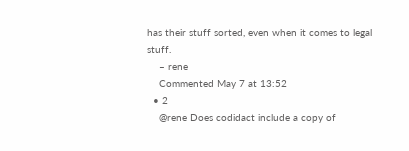has their stuff sorted, even when it comes to legal stuff.
    – rene
    Commented May 7 at 13:52
  • 2
    @rene Does codidact include a copy of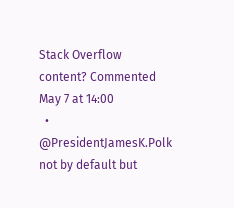Stack Overflow content? Commented May 7 at 14:00
  • @PresidentJamesK.Polk not by default but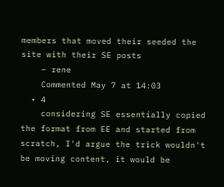members that moved their seeded the site with their SE posts
    – rene
    Commented May 7 at 14:03
  • 4
    considering SE essentially copied the format from EE and started from scratch, I'd argue the trick wouldn't be moving content, it would be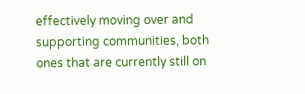effectively moving over and supporting communities, both ones that are currently still on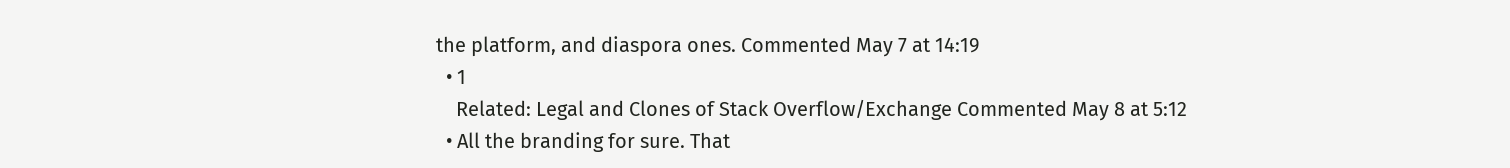the platform, and diaspora ones. Commented May 7 at 14:19
  • 1
    Related: Legal and Clones of Stack Overflow/Exchange Commented May 8 at 5:12
  • All the branding for sure. That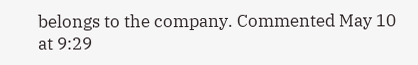belongs to the company. Commented May 10 at 9:29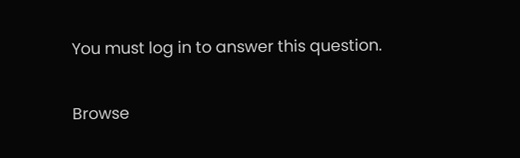You must log in to answer this question.

Browse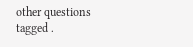other questions tagged .